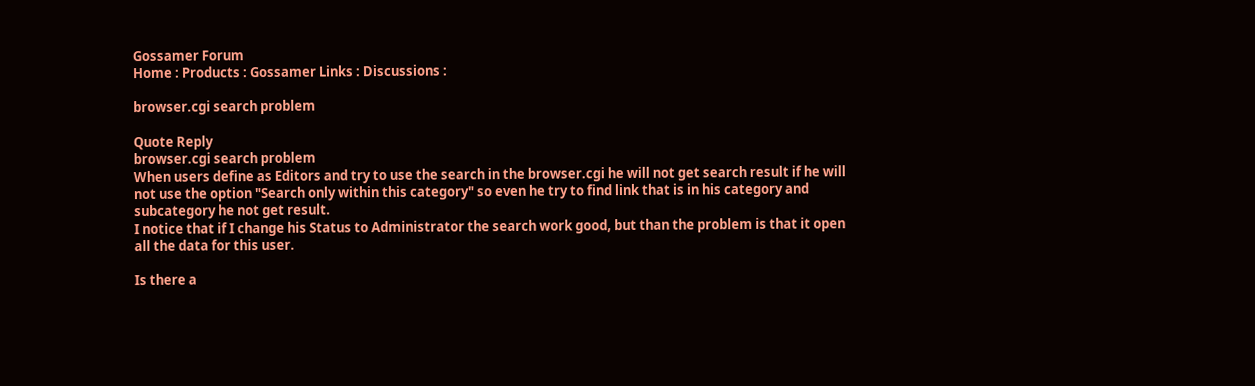Gossamer Forum
Home : Products : Gossamer Links : Discussions :

browser.cgi search problem

Quote Reply
browser.cgi search problem
When users define as Editors and try to use the search in the browser.cgi he will not get search result if he will not use the option "Search only within this category" so even he try to find link that is in his category and subcategory he not get result.
I notice that if I change his Status to Administrator the search work good, but than the problem is that it open all the data for this user.

Is there a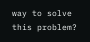way to solve this problem?